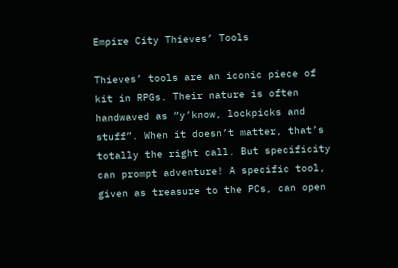Empire City Thieves’ Tools

Thieves’ tools are an iconic piece of kit in RPGs. Their nature is often handwaved as “y’know, lockpicks and stuff”. When it doesn’t matter, that’s totally the right call. But specificity can prompt adventure! A specific tool, given as treasure to the PCs, can open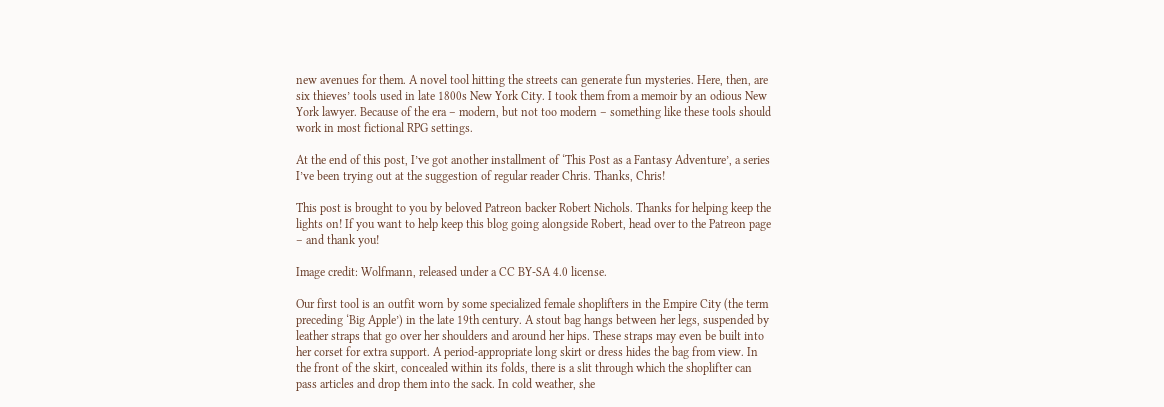new avenues for them. A novel tool hitting the streets can generate fun mysteries. Here, then, are six thieves’ tools used in late 1800s New York City. I took them from a memoir by an odious New York lawyer. Because of the era – modern, but not too modern – something like these tools should work in most fictional RPG settings.

At the end of this post, I’ve got another installment of ‘This Post as a Fantasy Adventure’, a series I’ve been trying out at the suggestion of regular reader Chris. Thanks, Chris!

This post is brought to you by beloved Patreon backer Robert Nichols. Thanks for helping keep the lights on! If you want to help keep this blog going alongside Robert, head over to the Patreon page – and thank you!

Image credit: Wolfmann, released under a CC BY-SA 4.0 license.

Our first tool is an outfit worn by some specialized female shoplifters in the Empire City (the term preceding ‘Big Apple’) in the late 19th century. A stout bag hangs between her legs, suspended by leather straps that go over her shoulders and around her hips. These straps may even be built into her corset for extra support. A period-appropriate long skirt or dress hides the bag from view. In the front of the skirt, concealed within its folds, there is a slit through which the shoplifter can pass articles and drop them into the sack. In cold weather, she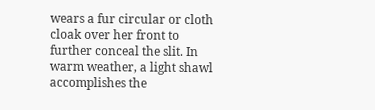wears a fur circular or cloth cloak over her front to further conceal the slit. In warm weather, a light shawl accomplishes the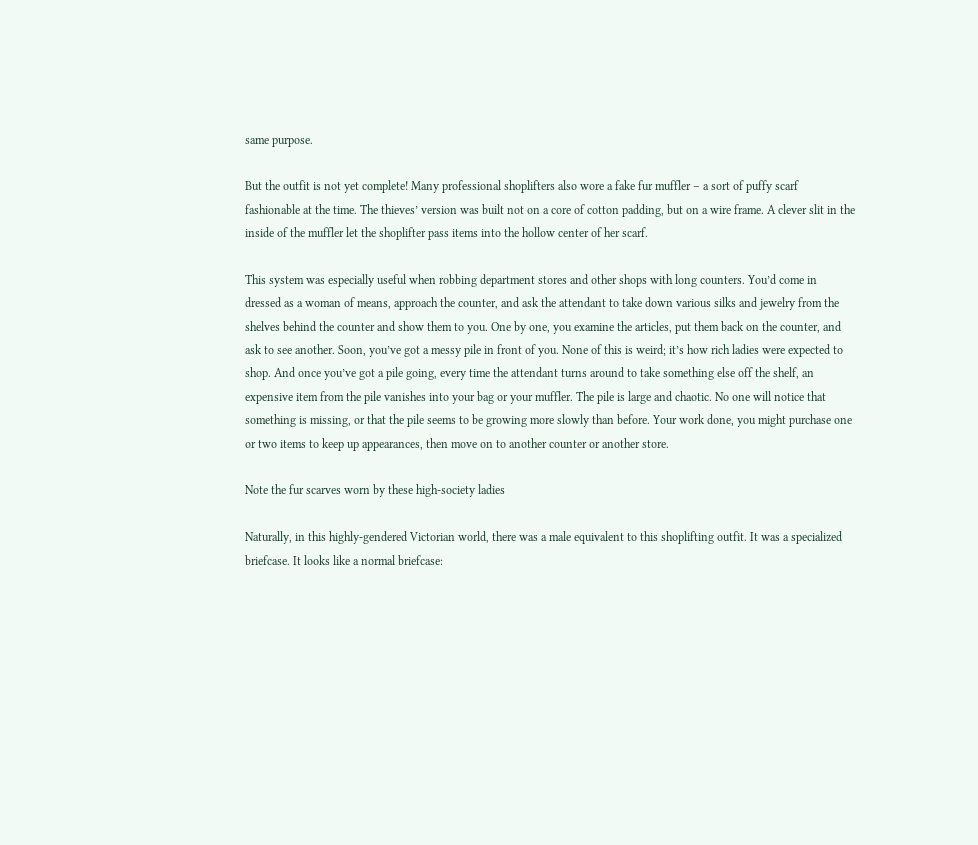same purpose.

But the outfit is not yet complete! Many professional shoplifters also wore a fake fur muffler – a sort of puffy scarf fashionable at the time. The thieves’ version was built not on a core of cotton padding, but on a wire frame. A clever slit in the inside of the muffler let the shoplifter pass items into the hollow center of her scarf.

This system was especially useful when robbing department stores and other shops with long counters. You’d come in dressed as a woman of means, approach the counter, and ask the attendant to take down various silks and jewelry from the shelves behind the counter and show them to you. One by one, you examine the articles, put them back on the counter, and ask to see another. Soon, you’ve got a messy pile in front of you. None of this is weird; it’s how rich ladies were expected to shop. And once you’ve got a pile going, every time the attendant turns around to take something else off the shelf, an expensive item from the pile vanishes into your bag or your muffler. The pile is large and chaotic. No one will notice that something is missing, or that the pile seems to be growing more slowly than before. Your work done, you might purchase one or two items to keep up appearances, then move on to another counter or another store.

Note the fur scarves worn by these high-society ladies

Naturally, in this highly-gendered Victorian world, there was a male equivalent to this shoplifting outfit. It was a specialized briefcase. It looks like a normal briefcase: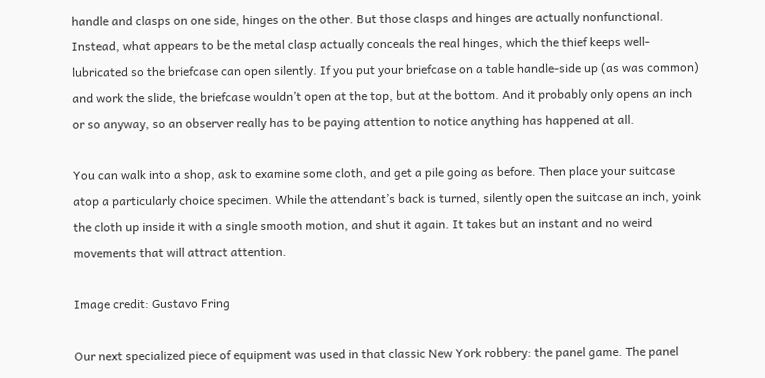handle and clasps on one side, hinges on the other. But those clasps and hinges are actually nonfunctional. Instead, what appears to be the metal clasp actually conceals the real hinges, which the thief keeps well-lubricated so the briefcase can open silently. If you put your briefcase on a table handle-side up (as was common) and work the slide, the briefcase wouldn’t open at the top, but at the bottom. And it probably only opens an inch or so anyway, so an observer really has to be paying attention to notice anything has happened at all.

You can walk into a shop, ask to examine some cloth, and get a pile going as before. Then place your suitcase atop a particularly choice specimen. While the attendant’s back is turned, silently open the suitcase an inch, yoink the cloth up inside it with a single smooth motion, and shut it again. It takes but an instant and no weird movements that will attract attention.

Image credit: Gustavo Fring

Our next specialized piece of equipment was used in that classic New York robbery: the panel game. The panel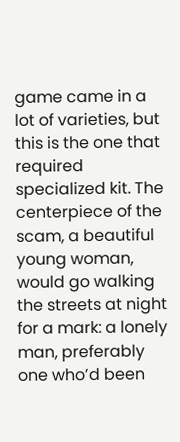game came in a lot of varieties, but this is the one that required specialized kit. The centerpiece of the scam, a beautiful young woman, would go walking the streets at night for a mark: a lonely man, preferably one who’d been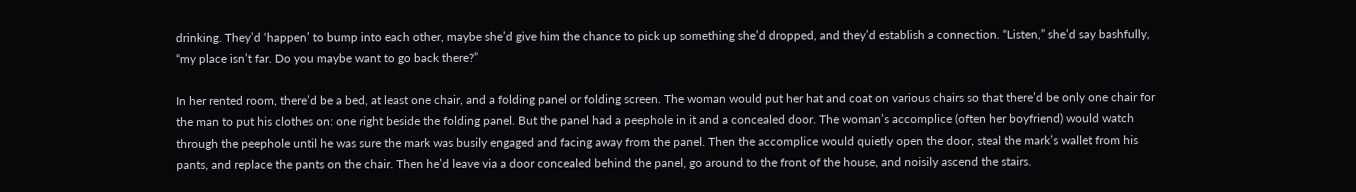drinking. They’d ‘happen’ to bump into each other, maybe she’d give him the chance to pick up something she’d dropped, and they’d establish a connection. “Listen,” she’d say bashfully, “my place isn’t far. Do you maybe want to go back there?”

In her rented room, there’d be a bed, at least one chair, and a folding panel or folding screen. The woman would put her hat and coat on various chairs so that there’d be only one chair for the man to put his clothes on: one right beside the folding panel. But the panel had a peephole in it and a concealed door. The woman’s accomplice (often her boyfriend) would watch through the peephole until he was sure the mark was busily engaged and facing away from the panel. Then the accomplice would quietly open the door, steal the mark’s wallet from his pants, and replace the pants on the chair. Then he’d leave via a door concealed behind the panel, go around to the front of the house, and noisily ascend the stairs.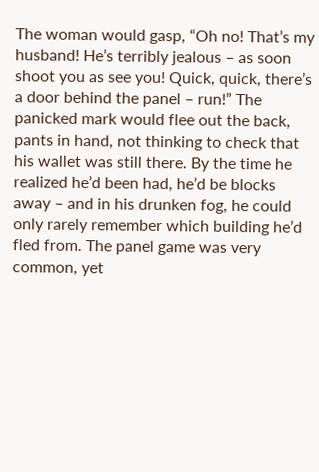The woman would gasp, “Oh no! That’s my husband! He’s terribly jealous – as soon shoot you as see you! Quick, quick, there’s a door behind the panel – run!” The panicked mark would flee out the back, pants in hand, not thinking to check that his wallet was still there. By the time he realized he’d been had, he’d be blocks away – and in his drunken fog, he could only rarely remember which building he’d fled from. The panel game was very common, yet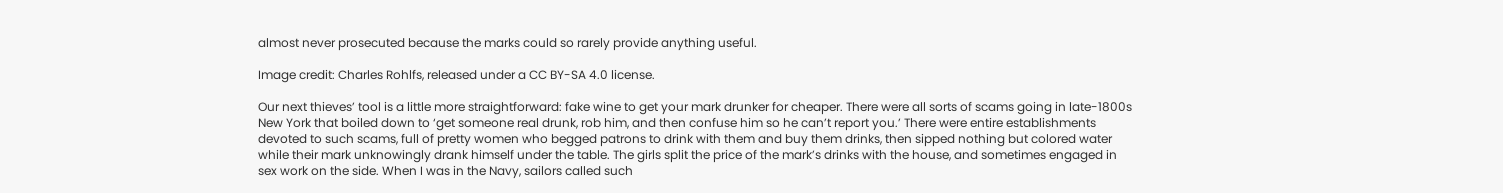almost never prosecuted because the marks could so rarely provide anything useful.

Image credit: Charles Rohlfs, released under a CC BY-SA 4.0 license.

Our next thieves’ tool is a little more straightforward: fake wine to get your mark drunker for cheaper. There were all sorts of scams going in late-1800s New York that boiled down to ‘get someone real drunk, rob him, and then confuse him so he can’t report you.’ There were entire establishments devoted to such scams, full of pretty women who begged patrons to drink with them and buy them drinks, then sipped nothing but colored water while their mark unknowingly drank himself under the table. The girls split the price of the mark’s drinks with the house, and sometimes engaged in sex work on the side. When I was in the Navy, sailors called such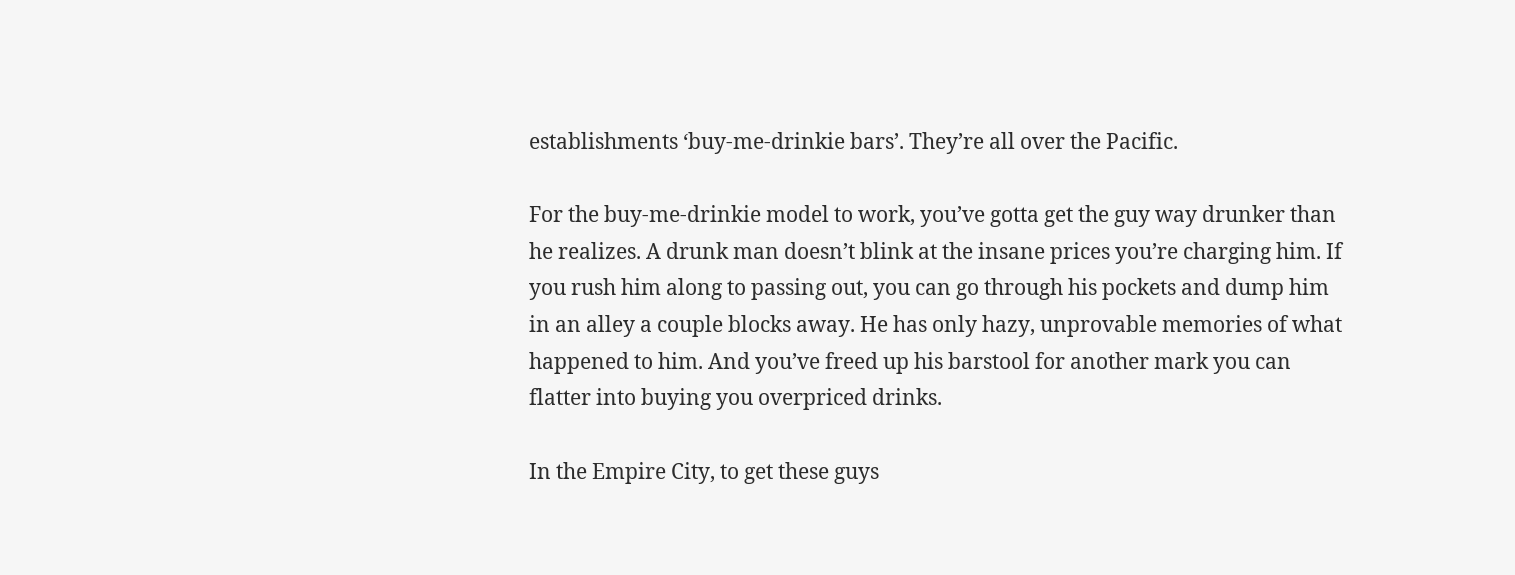establishments ‘buy-me-drinkie bars’. They’re all over the Pacific.

For the buy-me-drinkie model to work, you’ve gotta get the guy way drunker than he realizes. A drunk man doesn’t blink at the insane prices you’re charging him. If you rush him along to passing out, you can go through his pockets and dump him in an alley a couple blocks away. He has only hazy, unprovable memories of what happened to him. And you’ve freed up his barstool for another mark you can flatter into buying you overpriced drinks.

In the Empire City, to get these guys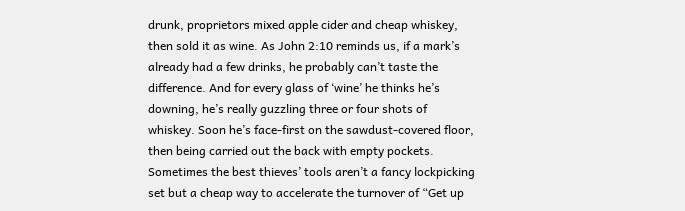drunk, proprietors mixed apple cider and cheap whiskey, then sold it as wine. As John 2:10 reminds us, if a mark’s already had a few drinks, he probably can’t taste the difference. And for every glass of ‘wine’ he thinks he’s downing, he’s really guzzling three or four shots of whiskey. Soon he’s face-first on the sawdust-covered floor, then being carried out the back with empty pockets. Sometimes the best thieves’ tools aren’t a fancy lockpicking set but a cheap way to accelerate the turnover of “Get up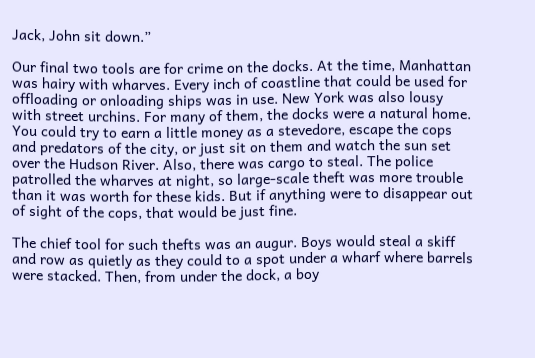Jack, John sit down.”

Our final two tools are for crime on the docks. At the time, Manhattan was hairy with wharves. Every inch of coastline that could be used for offloading or onloading ships was in use. New York was also lousy with street urchins. For many of them, the docks were a natural home. You could try to earn a little money as a stevedore, escape the cops and predators of the city, or just sit on them and watch the sun set over the Hudson River. Also, there was cargo to steal. The police patrolled the wharves at night, so large-scale theft was more trouble than it was worth for these kids. But if anything were to disappear out of sight of the cops, that would be just fine.

The chief tool for such thefts was an augur. Boys would steal a skiff and row as quietly as they could to a spot under a wharf where barrels were stacked. Then, from under the dock, a boy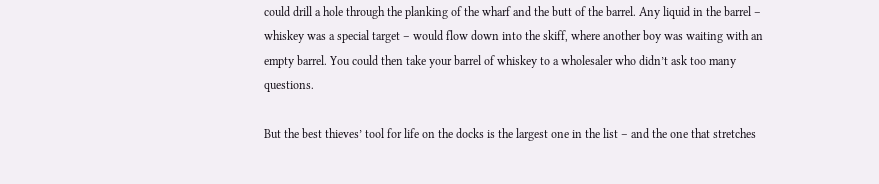could drill a hole through the planking of the wharf and the butt of the barrel. Any liquid in the barrel – whiskey was a special target – would flow down into the skiff, where another boy was waiting with an empty barrel. You could then take your barrel of whiskey to a wholesaler who didn’t ask too many questions.

But the best thieves’ tool for life on the docks is the largest one in the list – and the one that stretches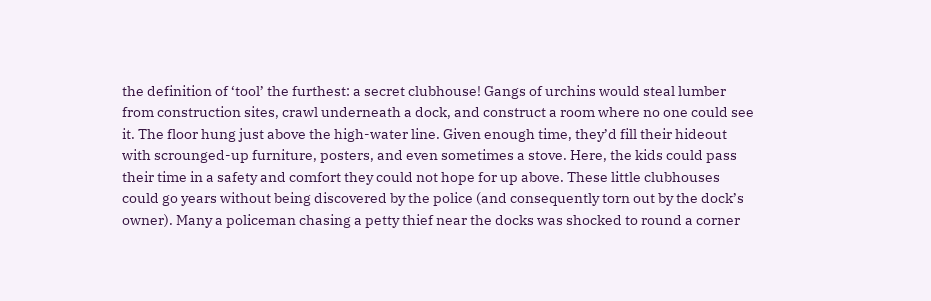the definition of ‘tool’ the furthest: a secret clubhouse! Gangs of urchins would steal lumber from construction sites, crawl underneath a dock, and construct a room where no one could see it. The floor hung just above the high-water line. Given enough time, they’d fill their hideout with scrounged-up furniture, posters, and even sometimes a stove. Here, the kids could pass their time in a safety and comfort they could not hope for up above. These little clubhouses could go years without being discovered by the police (and consequently torn out by the dock’s owner). Many a policeman chasing a petty thief near the docks was shocked to round a corner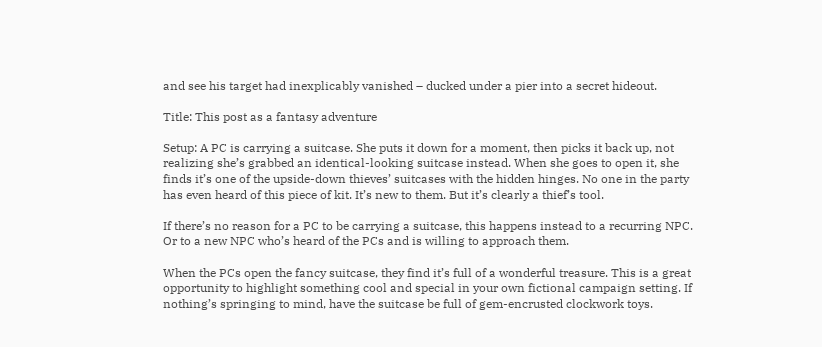and see his target had inexplicably vanished – ducked under a pier into a secret hideout.

Title: This post as a fantasy adventure

Setup: A PC is carrying a suitcase. She puts it down for a moment, then picks it back up, not realizing she’s grabbed an identical-looking suitcase instead. When she goes to open it, she finds it’s one of the upside-down thieves’ suitcases with the hidden hinges. No one in the party has even heard of this piece of kit. It’s new to them. But it’s clearly a thief’s tool.

If there’s no reason for a PC to be carrying a suitcase, this happens instead to a recurring NPC. Or to a new NPC who’s heard of the PCs and is willing to approach them.

When the PCs open the fancy suitcase, they find it’s full of a wonderful treasure. This is a great opportunity to highlight something cool and special in your own fictional campaign setting. If nothing’s springing to mind, have the suitcase be full of gem-encrusted clockwork toys.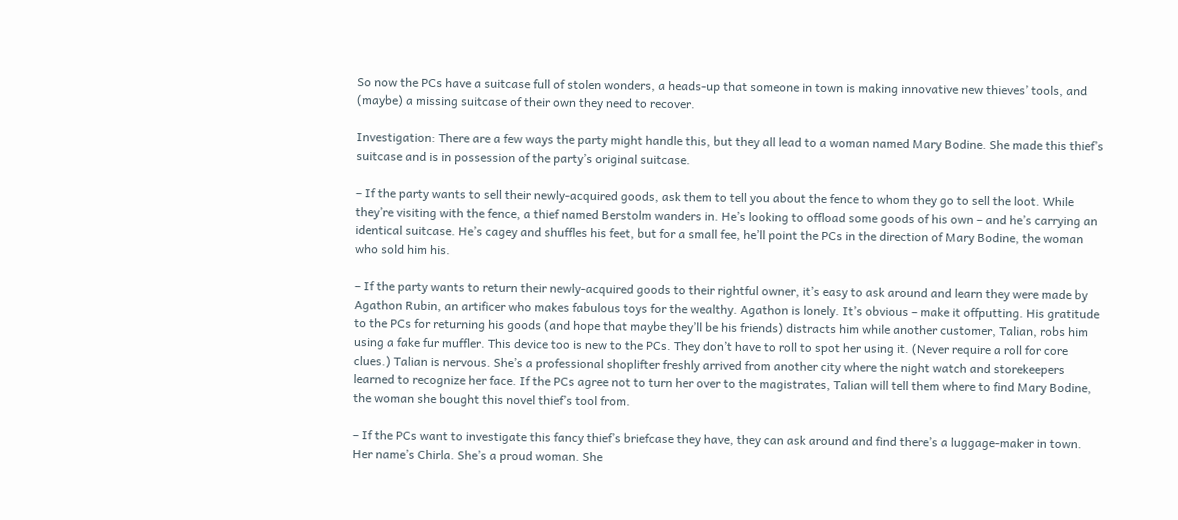So now the PCs have a suitcase full of stolen wonders, a heads-up that someone in town is making innovative new thieves’ tools, and (maybe) a missing suitcase of their own they need to recover.

Investigation: There are a few ways the party might handle this, but they all lead to a woman named Mary Bodine. She made this thief’s suitcase and is in possession of the party’s original suitcase.

– If the party wants to sell their newly-acquired goods, ask them to tell you about the fence to whom they go to sell the loot. While they’re visiting with the fence, a thief named Berstolm wanders in. He’s looking to offload some goods of his own – and he’s carrying an identical suitcase. He’s cagey and shuffles his feet, but for a small fee, he’ll point the PCs in the direction of Mary Bodine, the woman who sold him his.

– If the party wants to return their newly-acquired goods to their rightful owner, it’s easy to ask around and learn they were made by Agathon Rubin, an artificer who makes fabulous toys for the wealthy. Agathon is lonely. It’s obvious – make it offputting. His gratitude to the PCs for returning his goods (and hope that maybe they’ll be his friends) distracts him while another customer, Talian, robs him using a fake fur muffler. This device too is new to the PCs. They don’t have to roll to spot her using it. (Never require a roll for core clues.) Talian is nervous. She’s a professional shoplifter freshly arrived from another city where the night watch and storekeepers learned to recognize her face. If the PCs agree not to turn her over to the magistrates, Talian will tell them where to find Mary Bodine, the woman she bought this novel thief’s tool from.

– If the PCs want to investigate this fancy thief’s briefcase they have, they can ask around and find there’s a luggage-maker in town. Her name’s Chirla. She’s a proud woman. She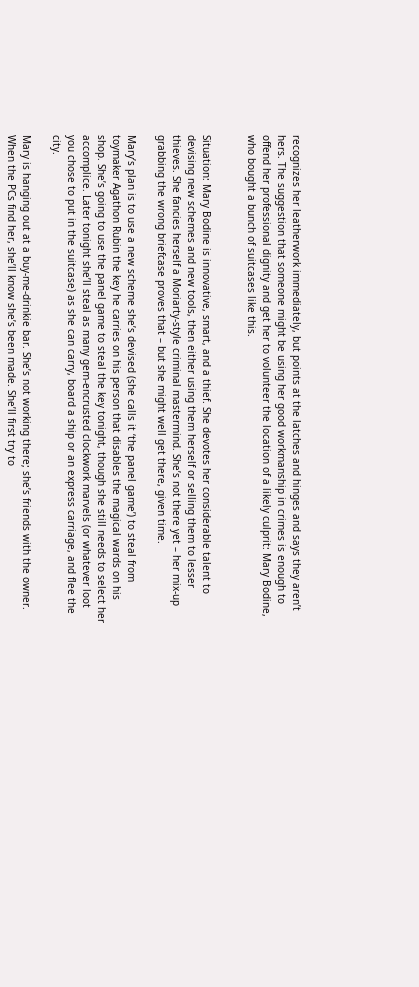recognizes her leatherwork immediately, but points at the latches and hinges and says they aren’t hers. The suggestion that someone might be using her good workmanship in crimes is enough to offend her professional dignity and get her to volunteer the location of a likely culprit: Mary Bodine, who bought a bunch of suitcases like this.


Situation: Mary Bodine is innovative, smart, and a thief. She devotes her considerable talent to devising new schemes and new tools, then either using them herself or selling them to lesser thieves. She fancies herself a Moriarty-style criminal mastermind. She’s not there yet – her mix-up grabbing the wrong briefcase proves that – but she might well get there, given time.

Mary’s plan is to use a new scheme she’s devised (she calls it ‘the panel game’) to steal from toymaker Agathon Rubin the key he carries on his person that disables the magical wards on his shop. She’s going to use the panel game to steal the key tonight, though she still needs to select her accomplice. Later tonight she’ll steal as many gem-encrusted clockwork marvels (or whatever loot you chose to put in the suitcase) as she can carry, board a ship or an express carriage, and flee the city.

Mary is hanging out at a buy-me-drinkie bar. She’s not working there; she’s friends with the owner. When the PCs find her, she’ll know she’s been made. She’ll first try to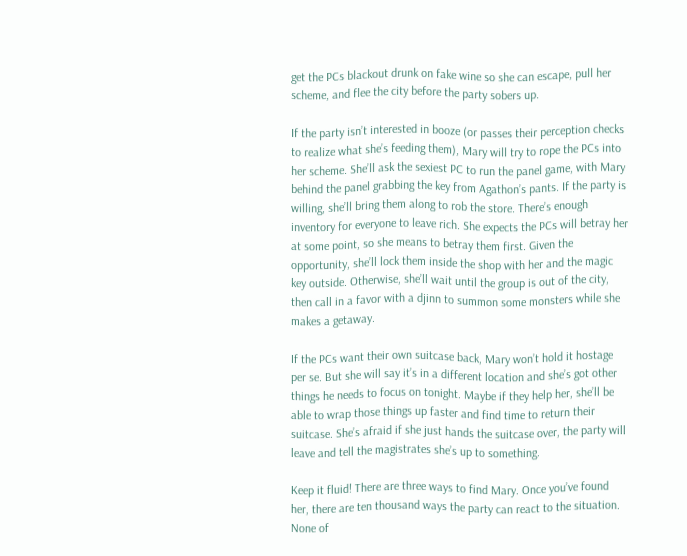get the PCs blackout drunk on fake wine so she can escape, pull her scheme, and flee the city before the party sobers up.

If the party isn’t interested in booze (or passes their perception checks to realize what she’s feeding them), Mary will try to rope the PCs into her scheme. She’ll ask the sexiest PC to run the panel game, with Mary behind the panel grabbing the key from Agathon’s pants. If the party is willing, she’ll bring them along to rob the store. There’s enough inventory for everyone to leave rich. She expects the PCs will betray her at some point, so she means to betray them first. Given the opportunity, she’ll lock them inside the shop with her and the magic key outside. Otherwise, she’ll wait until the group is out of the city, then call in a favor with a djinn to summon some monsters while she makes a getaway.

If the PCs want their own suitcase back, Mary won’t hold it hostage per se. But she will say it’s in a different location and she’s got other things he needs to focus on tonight. Maybe if they help her, she’ll be able to wrap those things up faster and find time to return their suitcase. She’s afraid if she just hands the suitcase over, the party will leave and tell the magistrates she’s up to something.

Keep it fluid! There are three ways to find Mary. Once you’ve found her, there are ten thousand ways the party can react to the situation. None of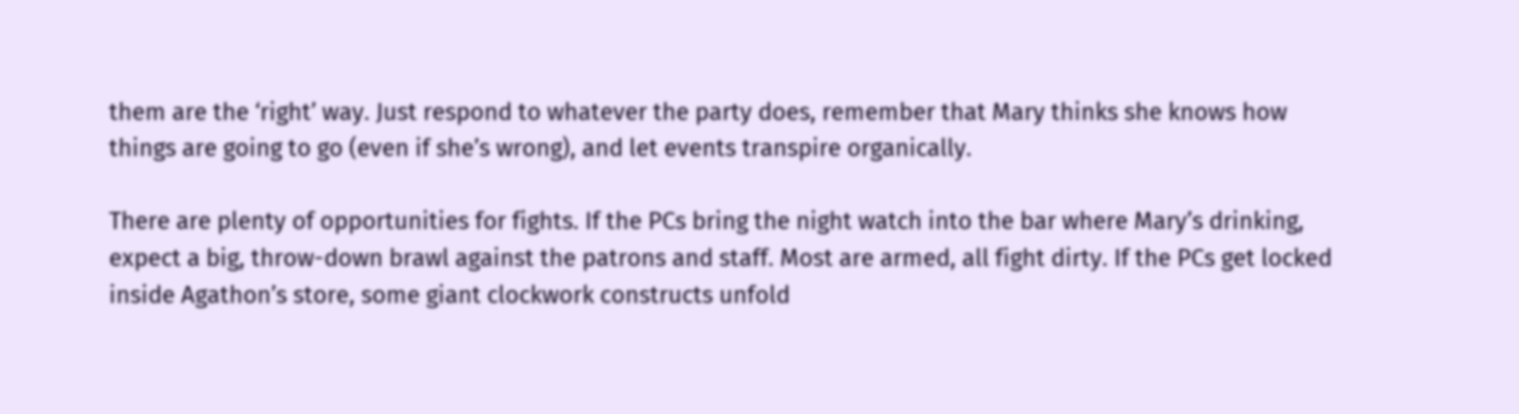them are the ‘right’ way. Just respond to whatever the party does, remember that Mary thinks she knows how things are going to go (even if she’s wrong), and let events transpire organically.

There are plenty of opportunities for fights. If the PCs bring the night watch into the bar where Mary’s drinking, expect a big, throw-down brawl against the patrons and staff. Most are armed, all fight dirty. If the PCs get locked inside Agathon’s store, some giant clockwork constructs unfold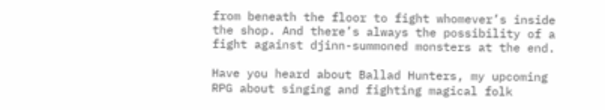from beneath the floor to fight whomever’s inside the shop. And there’s always the possibility of a fight against djinn-summoned monsters at the end.

Have you heard about Ballad Hunters, my upcoming RPG about singing and fighting magical folk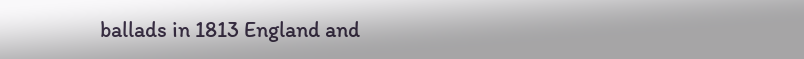ballads in 1813 England and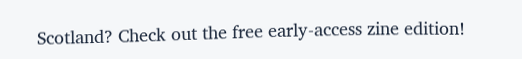Scotland? Check out the free early-access zine edition!